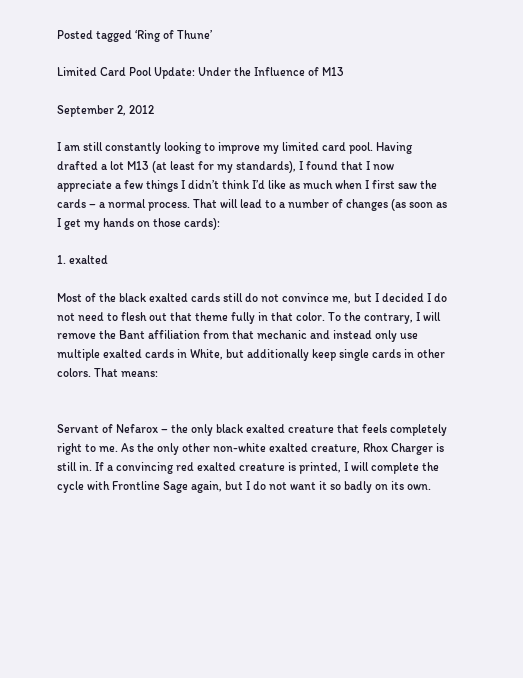Posted tagged ‘Ring of Thune’

Limited Card Pool Update: Under the Influence of M13

September 2, 2012

I am still constantly looking to improve my limited card pool. Having drafted a lot M13 (at least for my standards), I found that I now appreciate a few things I didn’t think I’d like as much when I first saw the cards – a normal process. That will lead to a number of changes (as soon as I get my hands on those cards):

1. exalted

Most of the black exalted cards still do not convince me, but I decided I do not need to flesh out that theme fully in that color. To the contrary, I will remove the Bant affiliation from that mechanic and instead only use multiple exalted cards in White, but additionally keep single cards in other colors. That means:


Servant of Nefarox – the only black exalted creature that feels completely right to me. As the only other non-white exalted creature, Rhox Charger is still in. If a convincing red exalted creature is printed, I will complete the cycle with Frontline Sage again, but I do not want it so badly on its own.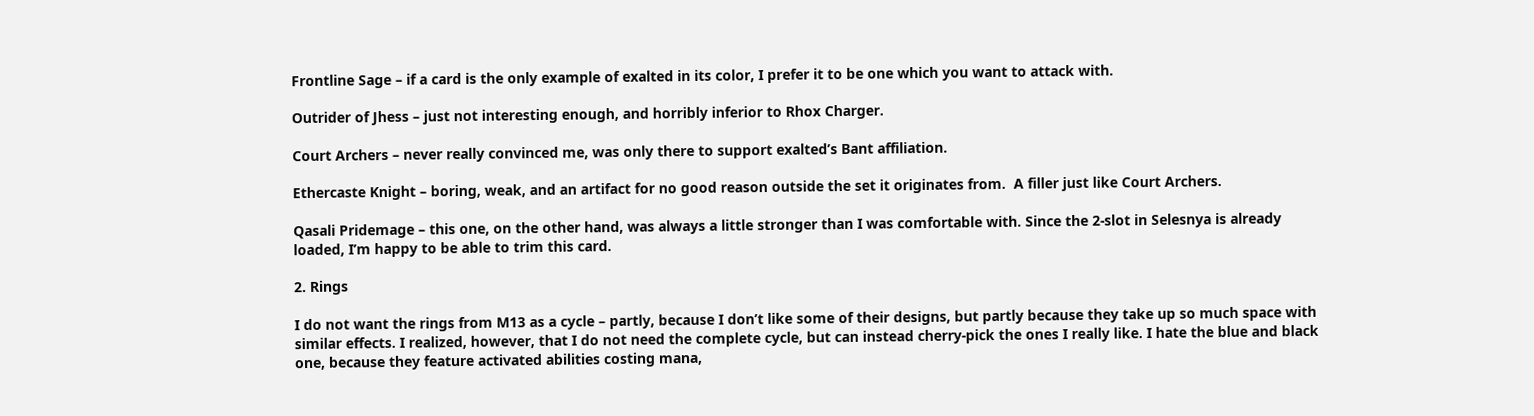Frontline Sage – if a card is the only example of exalted in its color, I prefer it to be one which you want to attack with.

Outrider of Jhess – just not interesting enough, and horribly inferior to Rhox Charger.

Court Archers – never really convinced me, was only there to support exalted’s Bant affiliation.

Ethercaste Knight – boring, weak, and an artifact for no good reason outside the set it originates from.  A filler just like Court Archers.

Qasali Pridemage – this one, on the other hand, was always a little stronger than I was comfortable with. Since the 2-slot in Selesnya is already loaded, I’m happy to be able to trim this card.

2. Rings

I do not want the rings from M13 as a cycle – partly, because I don’t like some of their designs, but partly because they take up so much space with similar effects. I realized, however, that I do not need the complete cycle, but can instead cherry-pick the ones I really like. I hate the blue and black one, because they feature activated abilities costing mana,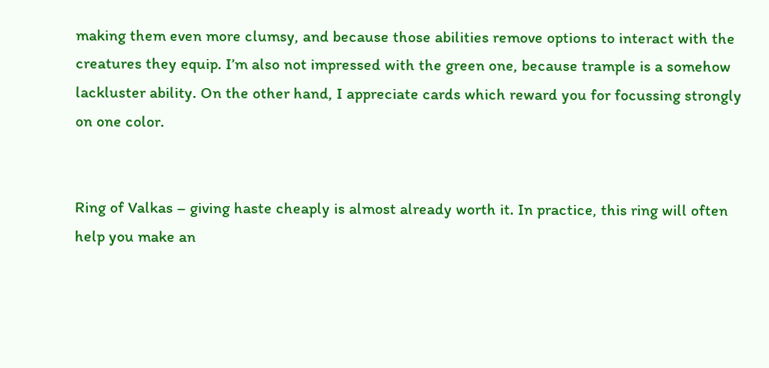making them even more clumsy, and because those abilities remove options to interact with the creatures they equip. I’m also not impressed with the green one, because trample is a somehow lackluster ability. On the other hand, I appreciate cards which reward you for focussing strongly on one color.


Ring of Valkas – giving haste cheaply is almost already worth it. In practice, this ring will often help you make an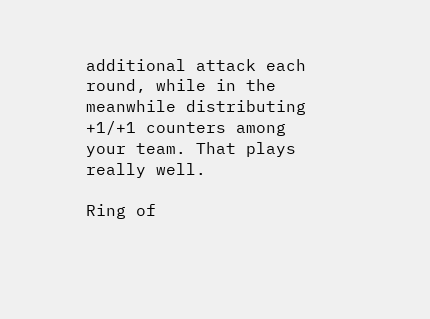additional attack each round, while in the meanwhile distributing +1/+1 counters among your team. That plays really well.

Ring of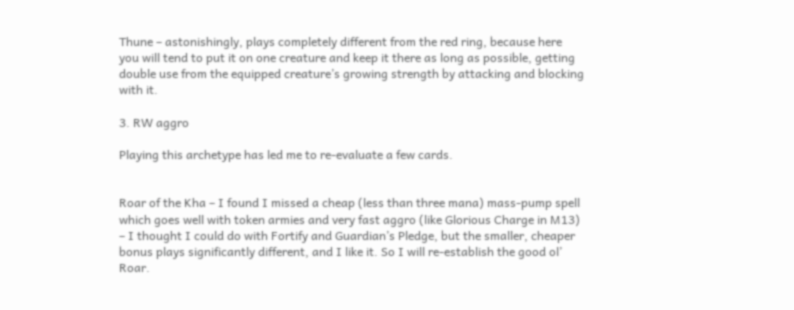Thune – astonishingly, plays completely different from the red ring, because here you will tend to put it on one creature and keep it there as long as possible, getting double use from the equipped creature’s growing strength by attacking and blocking with it.

3. RW aggro

Playing this archetype has led me to re-evaluate a few cards.


Roar of the Kha – I found I missed a cheap (less than three mana) mass-pump spell which goes well with token armies and very fast aggro (like Glorious Charge in M13) – I thought I could do with Fortify and Guardian’s Pledge, but the smaller, cheaper bonus plays significantly different, and I like it. So I will re-establish the good ol’ Roar.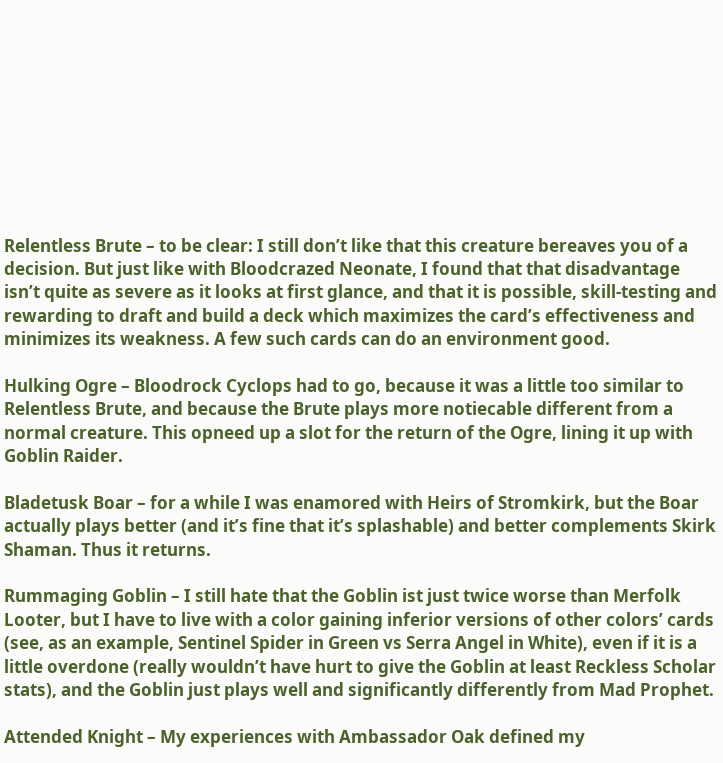Relentless Brute – to be clear: I still don’t like that this creature bereaves you of a decision. But just like with Bloodcrazed Neonate, I found that that disadvantage isn’t quite as severe as it looks at first glance, and that it is possible, skill-testing and rewarding to draft and build a deck which maximizes the card’s effectiveness and minimizes its weakness. A few such cards can do an environment good.

Hulking Ogre – Bloodrock Cyclops had to go, because it was a little too similar to Relentless Brute, and because the Brute plays more notiecable different from a normal creature. This opneed up a slot for the return of the Ogre, lining it up with Goblin Raider.

Bladetusk Boar – for a while I was enamored with Heirs of Stromkirk, but the Boar actually plays better (and it’s fine that it’s splashable) and better complements Skirk Shaman. Thus it returns.

Rummaging Goblin – I still hate that the Goblin ist just twice worse than Merfolk Looter, but I have to live with a color gaining inferior versions of other colors’ cards (see, as an example, Sentinel Spider in Green vs Serra Angel in White), even if it is a little overdone (really wouldn’t have hurt to give the Goblin at least Reckless Scholar stats), and the Goblin just plays well and significantly differently from Mad Prophet.

Attended Knight – My experiences with Ambassador Oak defined my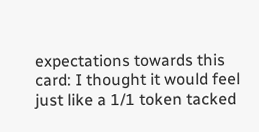expectations towards this card: I thought it would feel just like a 1/1 token tacked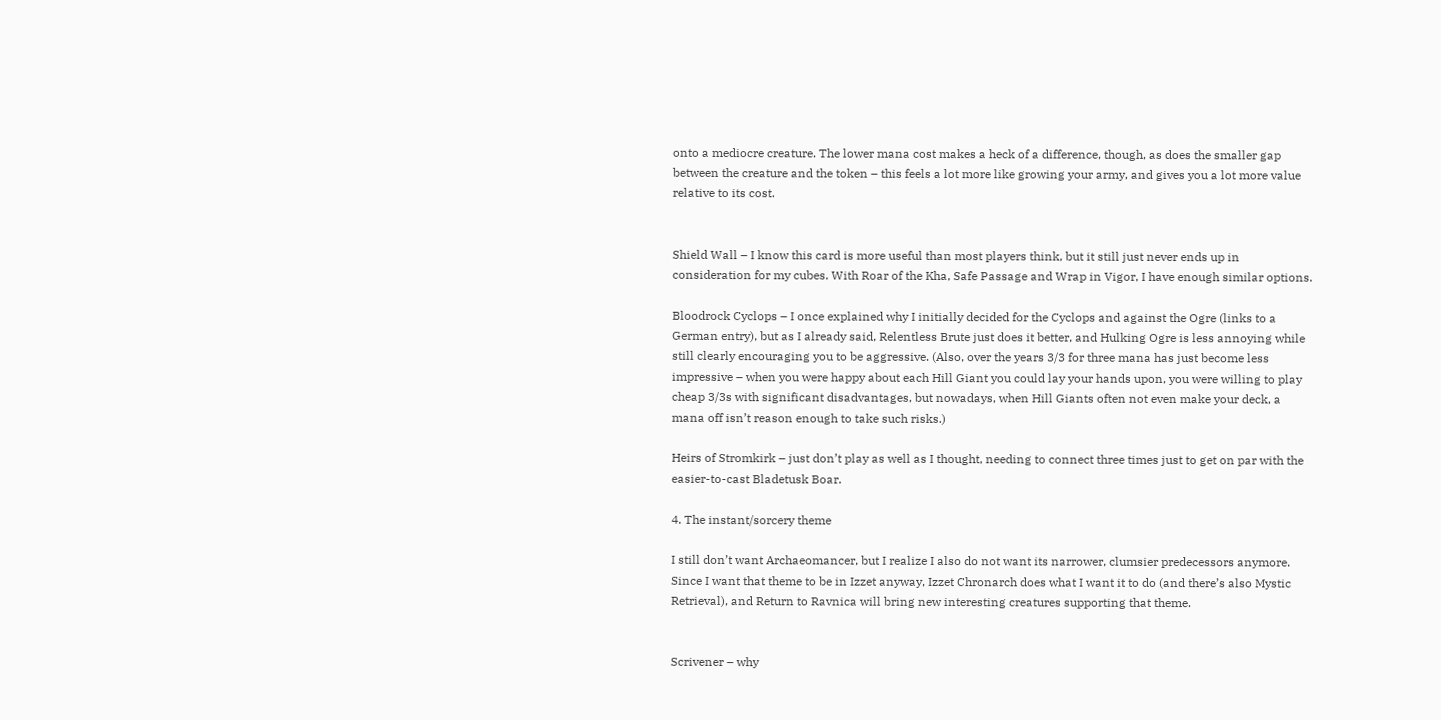onto a mediocre creature. The lower mana cost makes a heck of a difference, though, as does the smaller gap between the creature and the token – this feels a lot more like growing your army, and gives you a lot more value relative to its cost.


Shield Wall – I know this card is more useful than most players think, but it still just never ends up in consideration for my cubes. With Roar of the Kha, Safe Passage and Wrap in Vigor, I have enough similar options.

Bloodrock Cyclops – I once explained why I initially decided for the Cyclops and against the Ogre (links to a German entry), but as I already said, Relentless Brute just does it better, and Hulking Ogre is less annoying while still clearly encouraging you to be aggressive. (Also, over the years 3/3 for three mana has just become less impressive – when you were happy about each Hill Giant you could lay your hands upon, you were willing to play cheap 3/3s with significant disadvantages, but nowadays, when Hill Giants often not even make your deck, a mana off isn’t reason enough to take such risks.)

Heirs of Stromkirk – just don’t play as well as I thought, needing to connect three times just to get on par with the easier-to-cast Bladetusk Boar.

4. The instant/sorcery theme

I still don’t want Archaeomancer, but I realize I also do not want its narrower, clumsier predecessors anymore. Since I want that theme to be in Izzet anyway, Izzet Chronarch does what I want it to do (and there’s also Mystic Retrieval), and Return to Ravnica will bring new interesting creatures supporting that theme.


Scrivener – why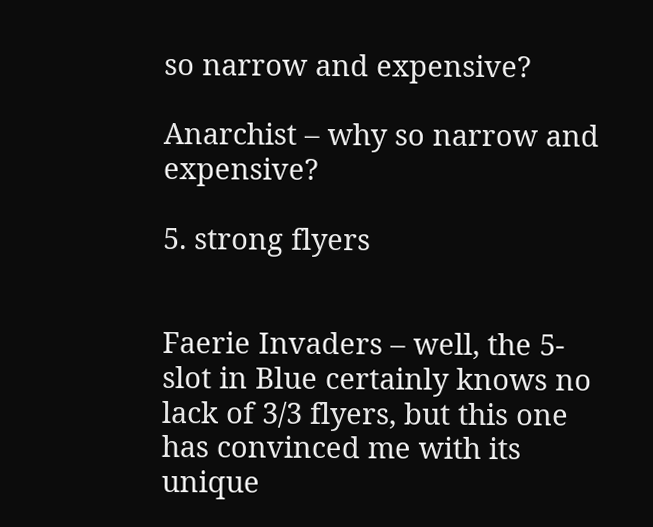so narrow and expensive?

Anarchist – why so narrow and expensive?

5. strong flyers


Faerie Invaders – well, the 5-slot in Blue certainly knows no lack of 3/3 flyers, but this one has convinced me with its unique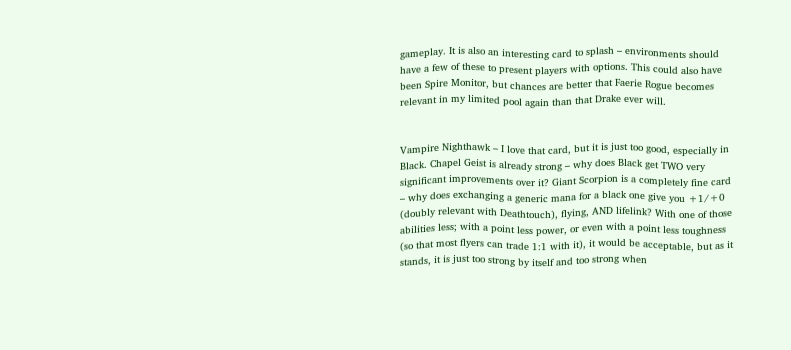gameplay. It is also an interesting card to splash – environments should have a few of these to present players with options. This could also have been Spire Monitor, but chances are better that Faerie Rogue becomes relevant in my limited pool again than that Drake ever will.


Vampire Nighthawk – I love that card, but it is just too good, especially in Black. Chapel Geist is already strong – why does Black get TWO very significant improvements over it? Giant Scorpion is a completely fine card – why does exchanging a generic mana for a black one give you +1/+0 (doubly relevant with Deathtouch), flying, AND lifelink? With one of those abilities less; with a point less power, or even with a point less toughness (so that most flyers can trade 1:1 with it), it would be acceptable, but as it stands, it is just too strong by itself and too strong when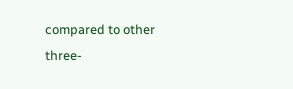compared to other three-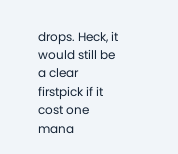drops. Heck, it would still be a clear firstpick if it cost one mana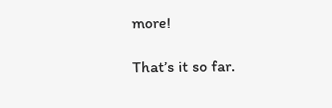more!

That’s it so far.